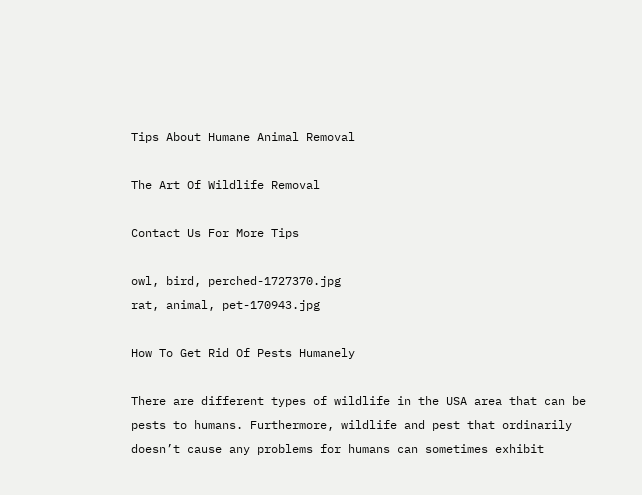Tips About Humane Animal Removal

The Art Of Wildlife Removal

Contact Us For More Tips

owl, bird, perched-1727370.jpg
rat, animal, pet-170943.jpg

How To Get Rid Of Pests Humanely

There are different types of wildlife in the USA area that can be pests to humans. Furthermore, wildlife and pest that ordinarily doesn’t cause any problems for humans can sometimes exhibit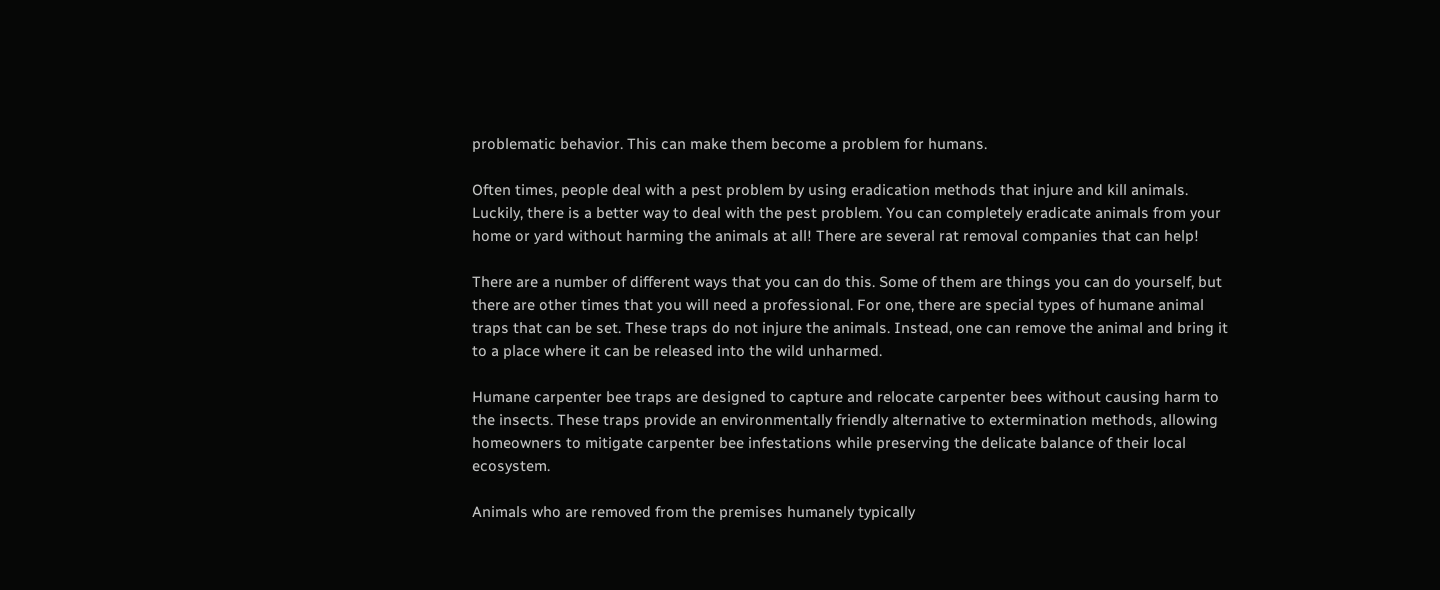problematic behavior. This can make them become a problem for humans.

Often times, people deal with a pest problem by using eradication methods that injure and kill animals. Luckily, there is a better way to deal with the pest problem. You can completely eradicate animals from your home or yard without harming the animals at all! There are several rat removal companies that can help!

There are a number of different ways that you can do this. Some of them are things you can do yourself, but there are other times that you will need a professional. For one, there are special types of humane animal traps that can be set. These traps do not injure the animals. Instead, one can remove the animal and bring it to a place where it can be released into the wild unharmed.

Humane carpenter bee traps are designed to capture and relocate carpenter bees without causing harm to the insects. These traps provide an environmentally friendly alternative to extermination methods, allowing homeowners to mitigate carpenter bee infestations while preserving the delicate balance of their local ecosystem.

Animals who are removed from the premises humanely typically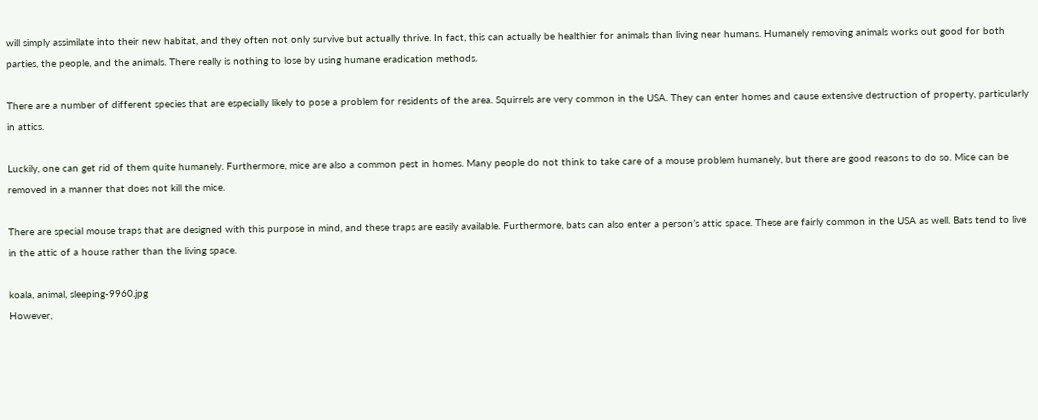will simply assimilate into their new habitat, and they often not only survive but actually thrive. In fact, this can actually be healthier for animals than living near humans. Humanely removing animals works out good for both parties, the people, and the animals. There really is nothing to lose by using humane eradication methods.

There are a number of different species that are especially likely to pose a problem for residents of the area. Squirrels are very common in the USA. They can enter homes and cause extensive destruction of property, particularly in attics.

Luckily, one can get rid of them quite humanely. Furthermore, mice are also a common pest in homes. Many people do not think to take care of a mouse problem humanely, but there are good reasons to do so. Mice can be removed in a manner that does not kill the mice.

There are special mouse traps that are designed with this purpose in mind, and these traps are easily available. Furthermore, bats can also enter a person’s attic space. These are fairly common in the USA as well. Bats tend to live in the attic of a house rather than the living space.

koala, animal, sleeping-9960.jpg
However,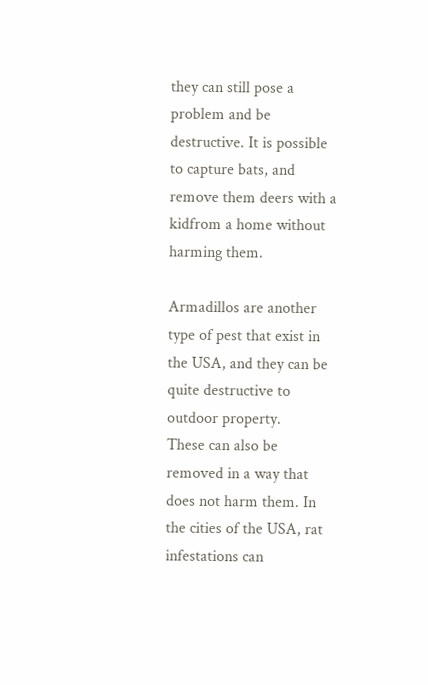they can still pose a problem and be destructive. It is possible to capture bats, and remove them deers with a kidfrom a home without harming them.

Armadillos are another type of pest that exist in the USA, and they can be quite destructive to outdoor property.
These can also be removed in a way that does not harm them. In the cities of the USA, rat infestations can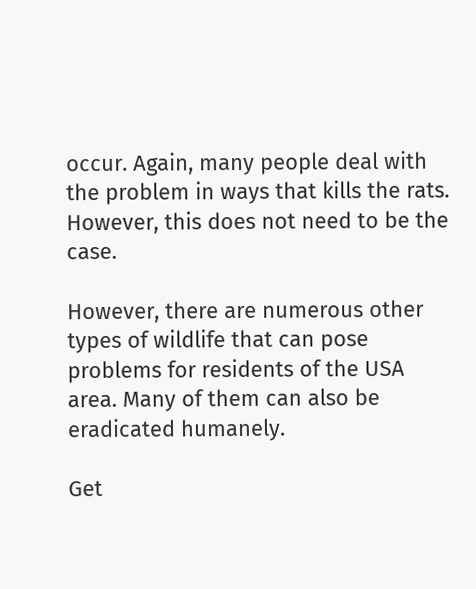occur. Again, many people deal with the problem in ways that kills the rats. However, this does not need to be the case.

However, there are numerous other types of wildlife that can pose problems for residents of the USA area. Many of them can also be eradicated humanely.

Get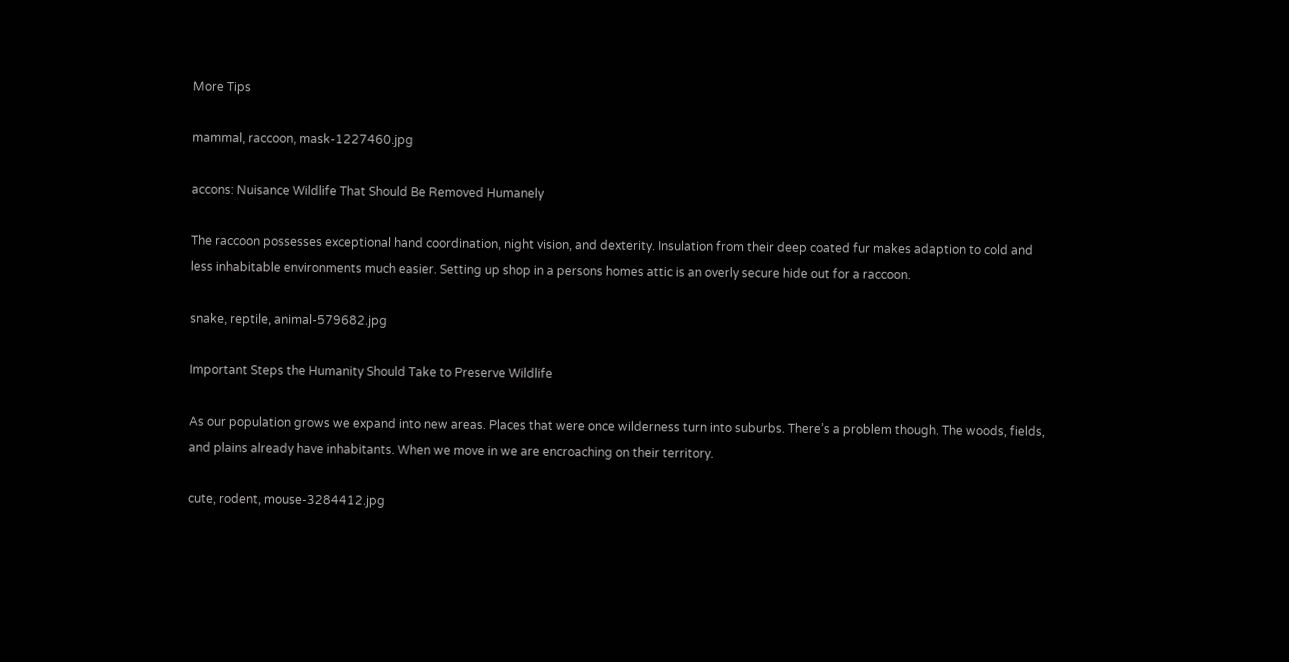More Tips

mammal, raccoon, mask-1227460.jpg

accons: Nuisance Wildlife That Should Be Removed Humanely

The raccoon possesses exceptional hand coordination, night vision, and dexterity. Insulation from their deep coated fur makes adaption to cold and less inhabitable environments much easier. Setting up shop in a persons homes attic is an overly secure hide out for a raccoon.

snake, reptile, animal-579682.jpg

Important Steps the Humanity Should Take to Preserve Wildlife

As our population grows we expand into new areas. Places that were once wilderness turn into suburbs. There’s a problem though. The woods, fields, and plains already have inhabitants. When we move in we are encroaching on their territory.

cute, rodent, mouse-3284412.jpg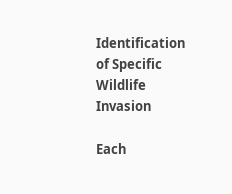Identification of Specific Wildlife Invasion

Each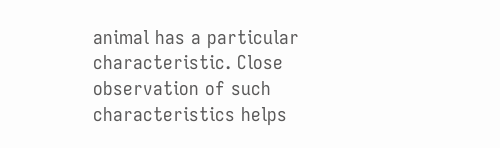animal has a particular characteristic. Close observation of such characteristics helps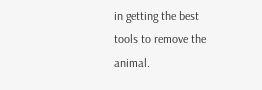in getting the best tools to remove the animal.